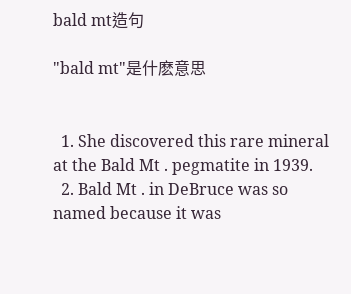bald mt造句

"bald mt"是什麽意思


  1. She discovered this rare mineral at the Bald Mt . pegmatite in 1939.
  2. Bald Mt . in DeBruce was so named because it was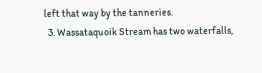left that way by the tanneries.
  3. Wassataquoik Stream has two waterfalls,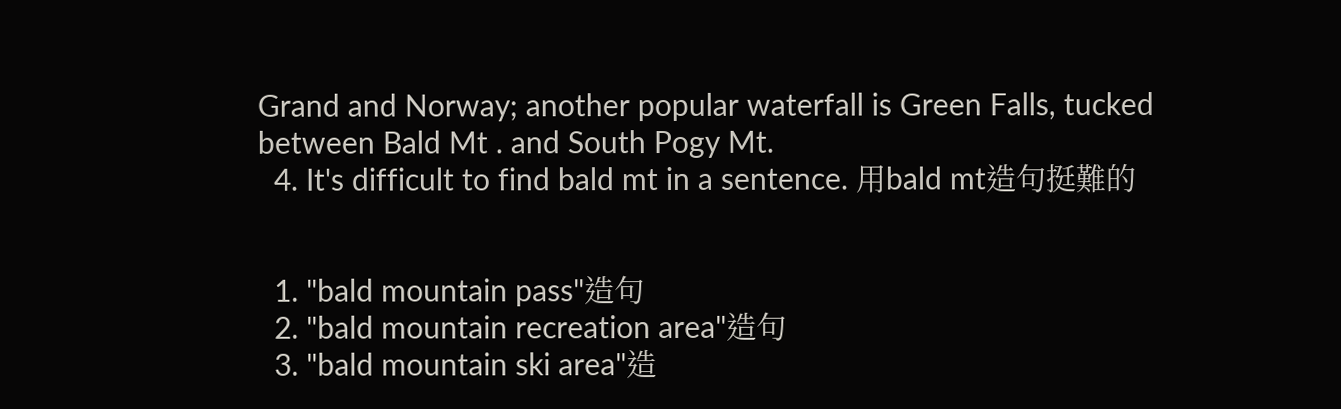Grand and Norway; another popular waterfall is Green Falls, tucked between Bald Mt . and South Pogy Mt.
  4. It's difficult to find bald mt in a sentence. 用bald mt造句挺難的


  1. "bald mountain pass"造句
  2. "bald mountain recreation area"造句
  3. "bald mountain ski area"造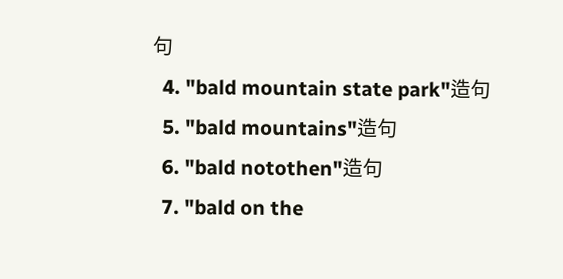句
  4. "bald mountain state park"造句
  5. "bald mountains"造句
  6. "bald notothen"造句
  7. "bald on the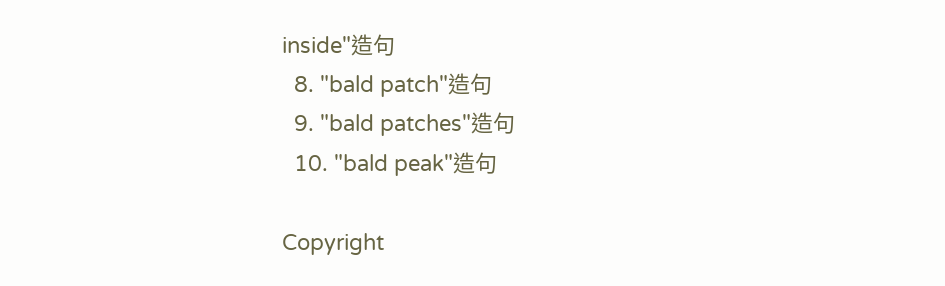inside"造句
  8. "bald patch"造句
  9. "bald patches"造句
  10. "bald peak"造句

Copyright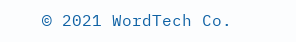© 2021 WordTech Co.